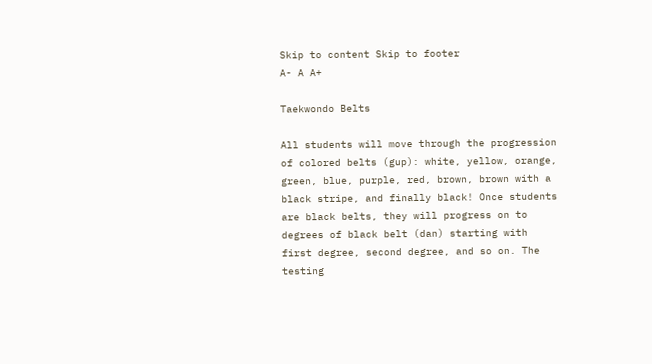Skip to content Skip to footer
A- A A+

Taekwondo Belts

All students will move through the progression of colored belts (gup): white, yellow, orange, green, blue, purple, red, brown, brown with a black stripe, and finally black! Once students are black belts, they will progress on to degrees of black belt (dan) starting with first degree, second degree, and so on. The testing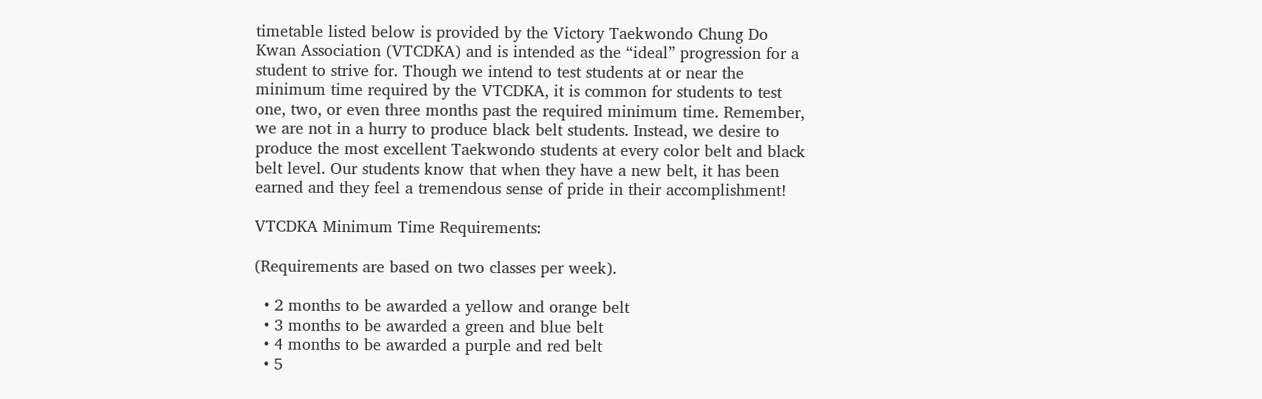timetable listed below is provided by the Victory Taekwondo Chung Do Kwan Association (VTCDKA) and is intended as the “ideal” progression for a student to strive for. Though we intend to test students at or near the minimum time required by the VTCDKA, it is common for students to test one, two, or even three months past the required minimum time. Remember, we are not in a hurry to produce black belt students. Instead, we desire to produce the most excellent Taekwondo students at every color belt and black belt level. Our students know that when they have a new belt, it has been earned and they feel a tremendous sense of pride in their accomplishment!

VTCDKA Minimum Time Requirements:

(Requirements are based on two classes per week).

  • 2 months to be awarded a yellow and orange belt
  • 3 months to be awarded a green and blue belt
  • 4 months to be awarded a purple and red belt
  • 5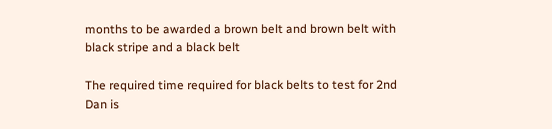months to be awarded a brown belt and brown belt with black stripe and a black belt

The required time required for black belts to test for 2nd Dan is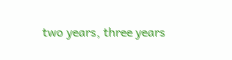two years, three years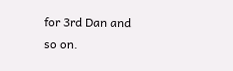for 3rd Dan and so on.